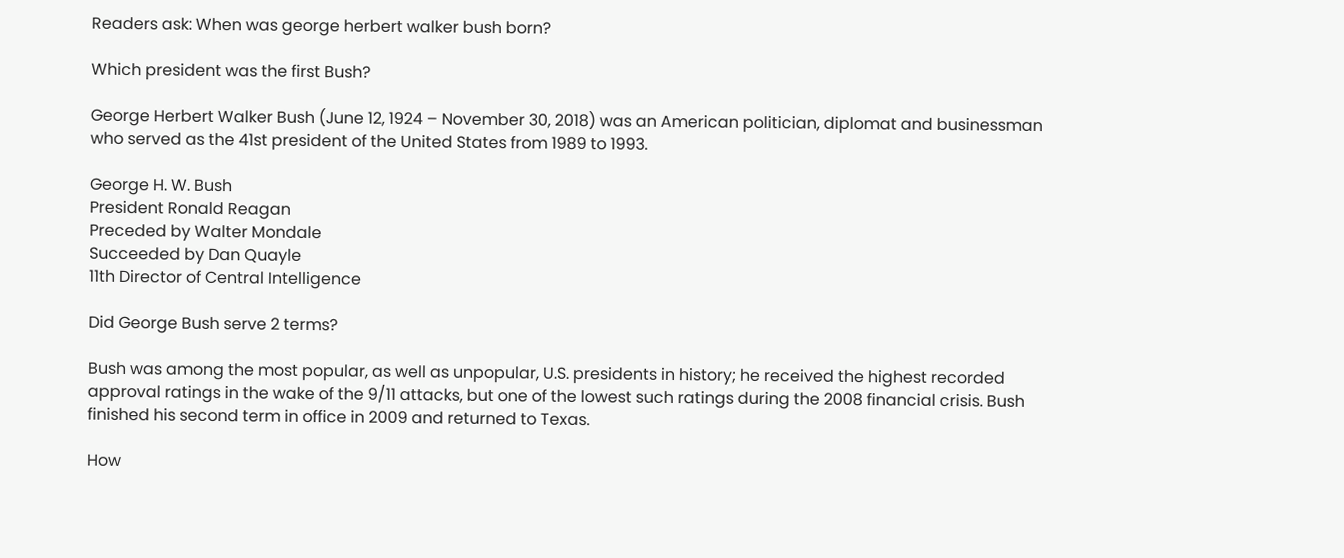Readers ask: When was george herbert walker bush born?

Which president was the first Bush?

George Herbert Walker Bush (June 12, 1924 – November 30, 2018) was an American politician, diplomat and businessman who served as the 41st president of the United States from 1989 to 1993.

George H. W. Bush
President Ronald Reagan
Preceded by Walter Mondale
Succeeded by Dan Quayle
11th Director of Central Intelligence

Did George Bush serve 2 terms?

Bush was among the most popular, as well as unpopular, U.S. presidents in history; he received the highest recorded approval ratings in the wake of the 9/11 attacks, but one of the lowest such ratings during the 2008 financial crisis. Bush finished his second term in office in 2009 and returned to Texas.

How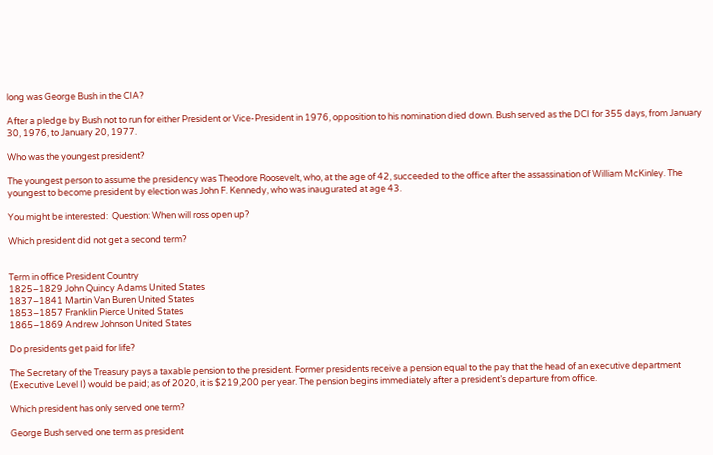long was George Bush in the CIA?

After a pledge by Bush not to run for either President or Vice-President in 1976, opposition to his nomination died down. Bush served as the DCI for 355 days, from January 30, 1976, to January 20, 1977.

Who was the youngest president?

The youngest person to assume the presidency was Theodore Roosevelt, who, at the age of 42, succeeded to the office after the assassination of William McKinley. The youngest to become president by election was John F. Kennedy, who was inaugurated at age 43.

You might be interested:  Question: When will ross open up?

Which president did not get a second term?


Term in office President Country
1825–1829 John Quincy Adams United States
1837–1841 Martin Van Buren United States
1853–1857 Franklin Pierce United States
1865–1869 Andrew Johnson United States

Do presidents get paid for life?

The Secretary of the Treasury pays a taxable pension to the president. Former presidents receive a pension equal to the pay that the head of an executive department (Executive Level I) would be paid; as of 2020, it is $219,200 per year. The pension begins immediately after a president’s departure from office.

Which president has only served one term?

George Bush served one term as president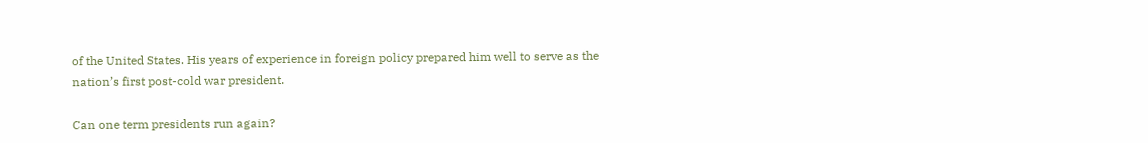of the United States. His years of experience in foreign policy prepared him well to serve as the nation’s first post-cold war president.

Can one term presidents run again?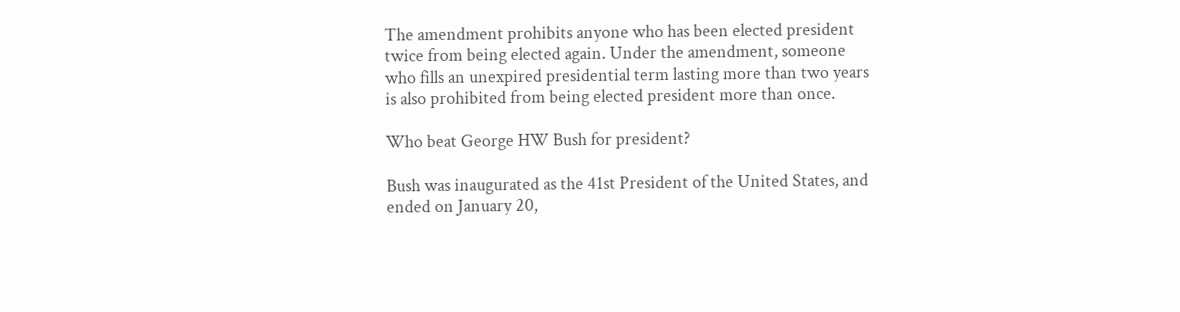The amendment prohibits anyone who has been elected president twice from being elected again. Under the amendment, someone who fills an unexpired presidential term lasting more than two years is also prohibited from being elected president more than once.

Who beat George HW Bush for president?

Bush was inaugurated as the 41st President of the United States, and ended on January 20,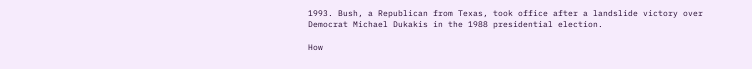1993. Bush, a Republican from Texas, took office after a landslide victory over Democrat Michael Dukakis in the 1988 presidential election.

How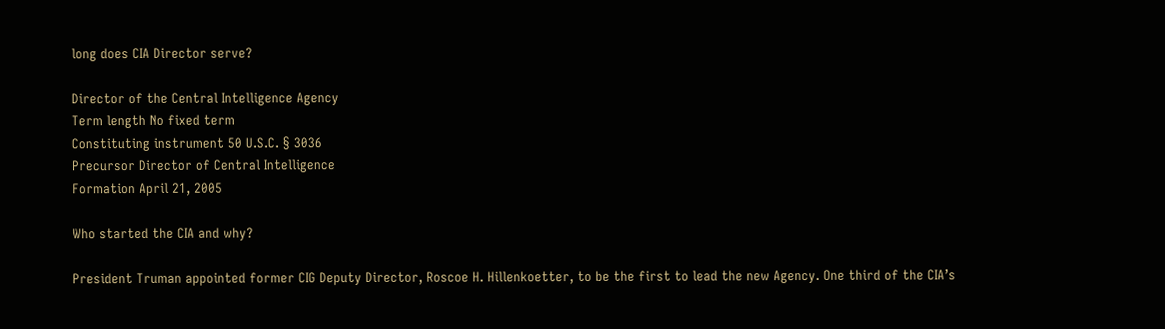long does CIA Director serve?

Director of the Central Intelligence Agency
Term length No fixed term
Constituting instrument 50 U.S.C. § 3036
Precursor Director of Central Intelligence
Formation April 21, 2005

Who started the CIA and why?

President Truman appointed former CIG Deputy Director, Roscoe H. Hillenkoetter, to be the first to lead the new Agency. One third of the CIA’s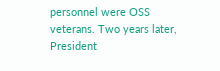personnel were OSS veterans. Two years later, President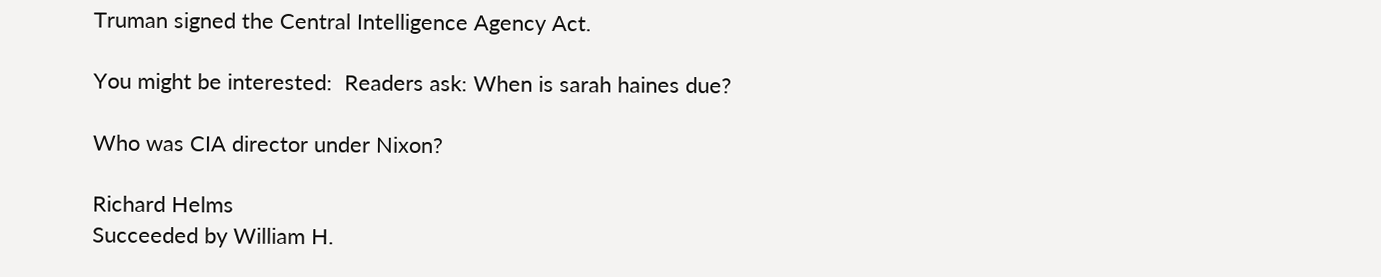Truman signed the Central Intelligence Agency Act.

You might be interested:  Readers ask: When is sarah haines due?

Who was CIA director under Nixon?

Richard Helms
Succeeded by William H.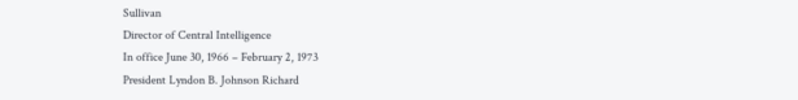Sullivan
Director of Central Intelligence
In office June 30, 1966 – February 2, 1973
President Lyndon B. Johnson Richard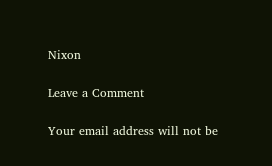Nixon

Leave a Comment

Your email address will not be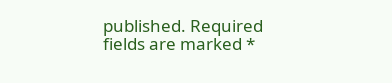published. Required fields are marked *